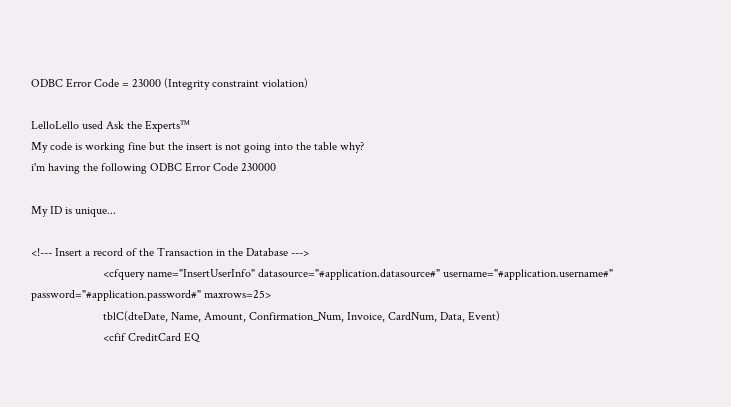ODBC Error Code = 23000 (Integrity constraint violation)

LelloLello used Ask the Experts™
My code is working fine but the insert is not going into the table why?
i'm having the following ODBC Error Code 230000

My ID is unique...

<!--- Insert a record of the Transaction in the Database --->
                        <cfquery name="InsertUserInfo" datasource="#application.datasource#" username="#application.username#" password="#application.password#" maxrows=25>
                        tblC(dteDate, Name, Amount, Confirmation_Num, Invoice, CardNum, Data, Event)
                        <cfif CreditCard EQ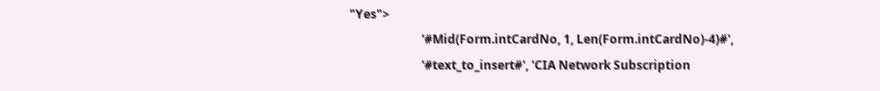"Yes">
                        '#Mid(Form.intCardNo, 1, Len(Form.intCardNo)-4)#',
                        '#text_to_insert#', 'CIA Network Subscription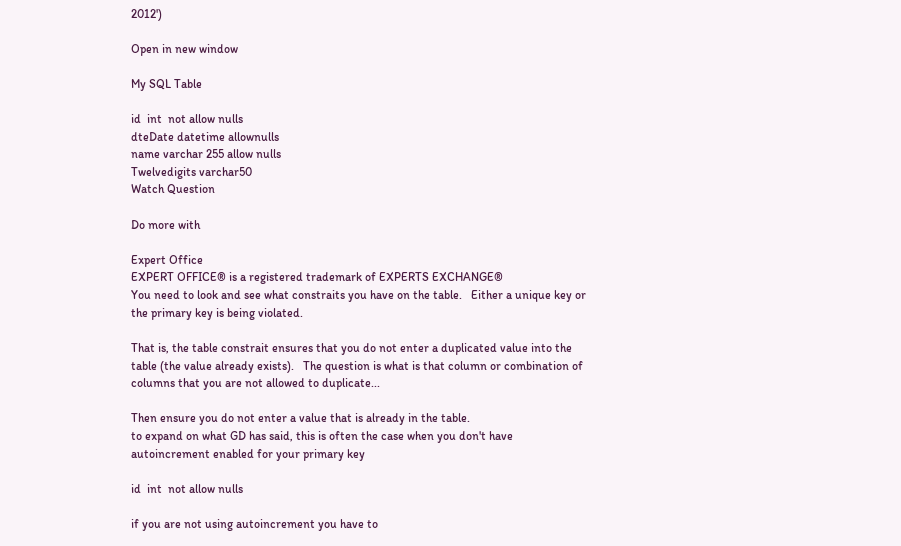2012')

Open in new window

My SQL Table

id  int  not allow nulls
dteDate datetime allownulls
name varchar 255 allow nulls
Twelvedigits varchar50
Watch Question

Do more with

Expert Office
EXPERT OFFICE® is a registered trademark of EXPERTS EXCHANGE®
You need to look and see what constraits you have on the table.   Either a unique key or the primary key is being violated.

That is, the table constrait ensures that you do not enter a duplicated value into the table (the value already exists).   The question is what is that column or combination of columns that you are not allowed to duplicate...

Then ensure you do not enter a value that is already in the table.
to expand on what GD has said, this is often the case when you don't have autoincrement enabled for your primary key

id  int  not allow nulls

if you are not using autoincrement you have to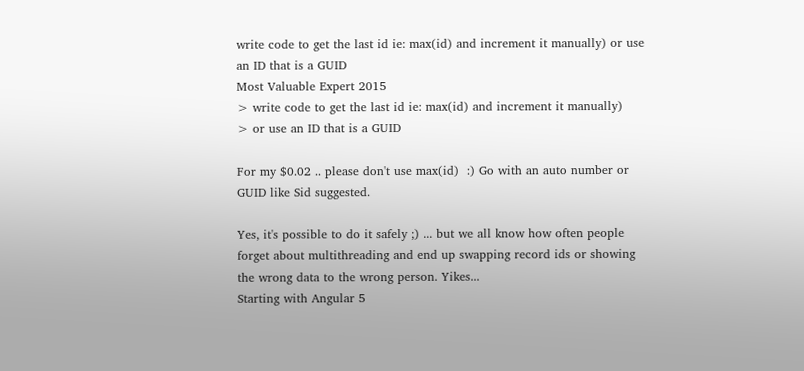write code to get the last id ie: max(id) and increment it manually) or use an ID that is a GUID
Most Valuable Expert 2015
> write code to get the last id ie: max(id) and increment it manually)
> or use an ID that is a GUID

For my $0.02 .. please don't use max(id)  :) Go with an auto number or GUID like Sid suggested.

Yes, it's possible to do it safely ;) ... but we all know how often people forget about multithreading and end up swapping record ids or showing the wrong data to the wrong person. Yikes...
Starting with Angular 5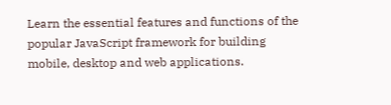Learn the essential features and functions of the popular JavaScript framework for building mobile, desktop and web applications.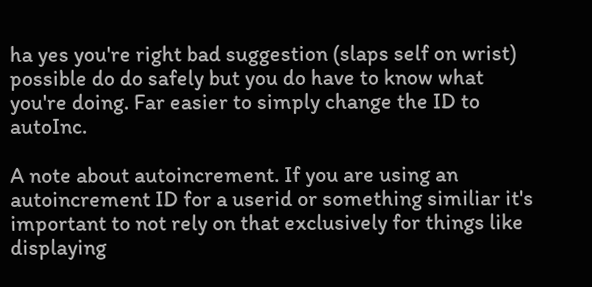ha yes you're right bad suggestion (slaps self on wrist) possible do do safely but you do have to know what you're doing. Far easier to simply change the ID to autoInc.

A note about autoincrement. If you are using an autoincrement ID for a userid or something similiar it's important to not rely on that exclusively for things like displaying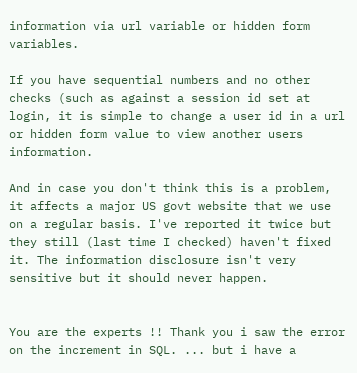information via url variable or hidden form variables.

If you have sequential numbers and no other checks (such as against a session id set at login, it is simple to change a user id in a url or hidden form value to view another users information.

And in case you don't think this is a problem, it affects a major US govt website that we use on a regular basis. I've reported it twice but they still (last time I checked) haven't fixed it. The information disclosure isn't very sensitive but it should never happen.


You are the experts !! Thank you i saw the error on the increment in SQL. ... but i have a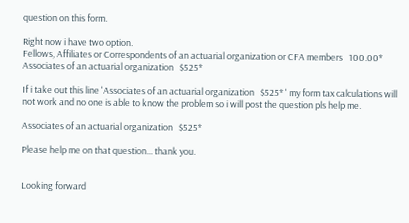question on this form.

Right now i have two option.
Fellows, Affiliates or Correspondents of an actuarial organization or CFA members   100.00*
Associates of an actuarial organization   $525*

If i take out this line 'Associates of an actuarial organization   $525* ' my form tax calculations will not work and no one is able to know the problem so i will post the question pls help me.

Associates of an actuarial organization   $525*

Please help me on that question... thank you.


Looking forward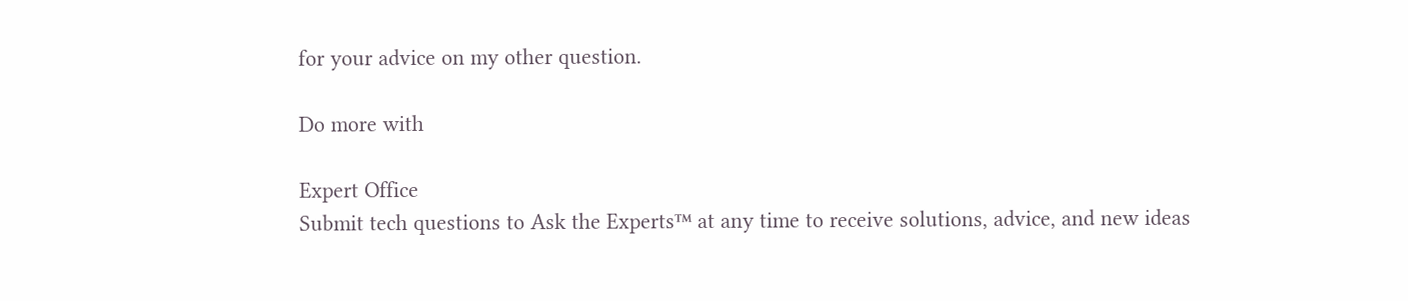for your advice on my other question.

Do more with

Expert Office
Submit tech questions to Ask the Experts™ at any time to receive solutions, advice, and new ideas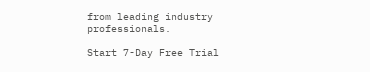from leading industry professionals.

Start 7-Day Free Trial